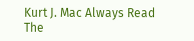Kurt J. Mac Always Read The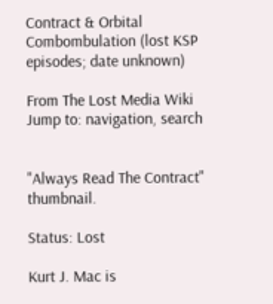Contract & Orbital Combombulation (lost KSP episodes; date unknown)

From The Lost Media Wiki
Jump to: navigation, search


"Always Read The Contract" thumbnail.

Status: Lost

Kurt J. Mac is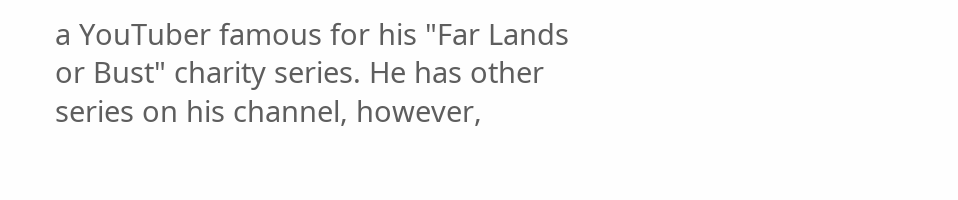a YouTuber famous for his "Far Lands or Bust" charity series. He has other series on his channel, however,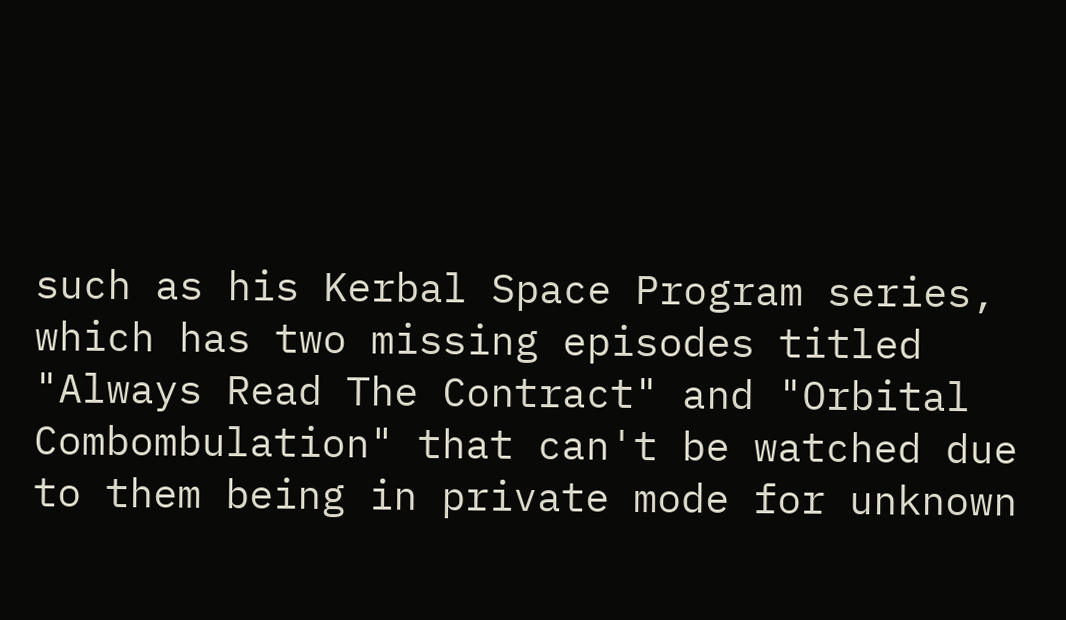such as his Kerbal Space Program series, which has two missing episodes titled "Always Read The Contract" and "Orbital Combombulation" that can't be watched due to them being in private mode for unknown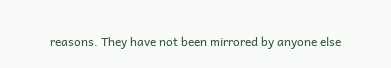reasons. They have not been mirrored by anyone else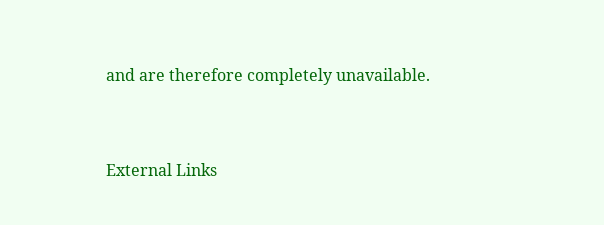and are therefore completely unavailable.


External Links